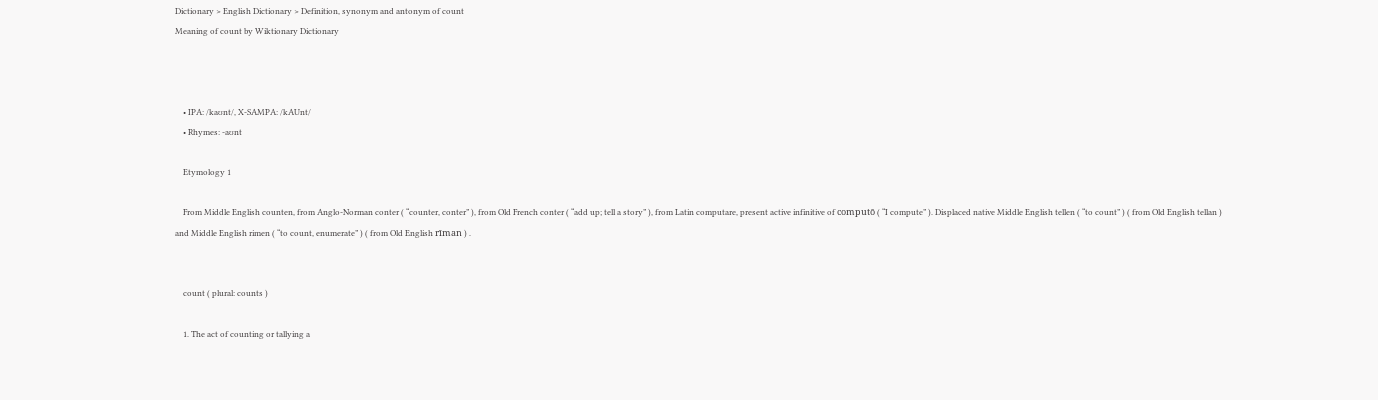Dictionary > English Dictionary > Definition, synonym and antonym of count
Meaning of count by Wiktionary Dictionary



    • IPA: /kaʊnt/, X-SAMPA: /kAUnt/
    • Rhymes: -aʊnt

    Etymology 1

    From Middle English counten, from Anglo-Norman conter ( “counter, conter” ), from Old French conter ( “add up; tell a story” ), from Latin computare, present active infinitive of computō ( “I compute” ). Displaced native Middle English tellen ( “to count” ) ( from Old English tellan ) and Middle English rimen ( “to count, enumerate” ) ( from Old English rīman ) .


    count ( plural: counts )

    1. The act of counting or tallying a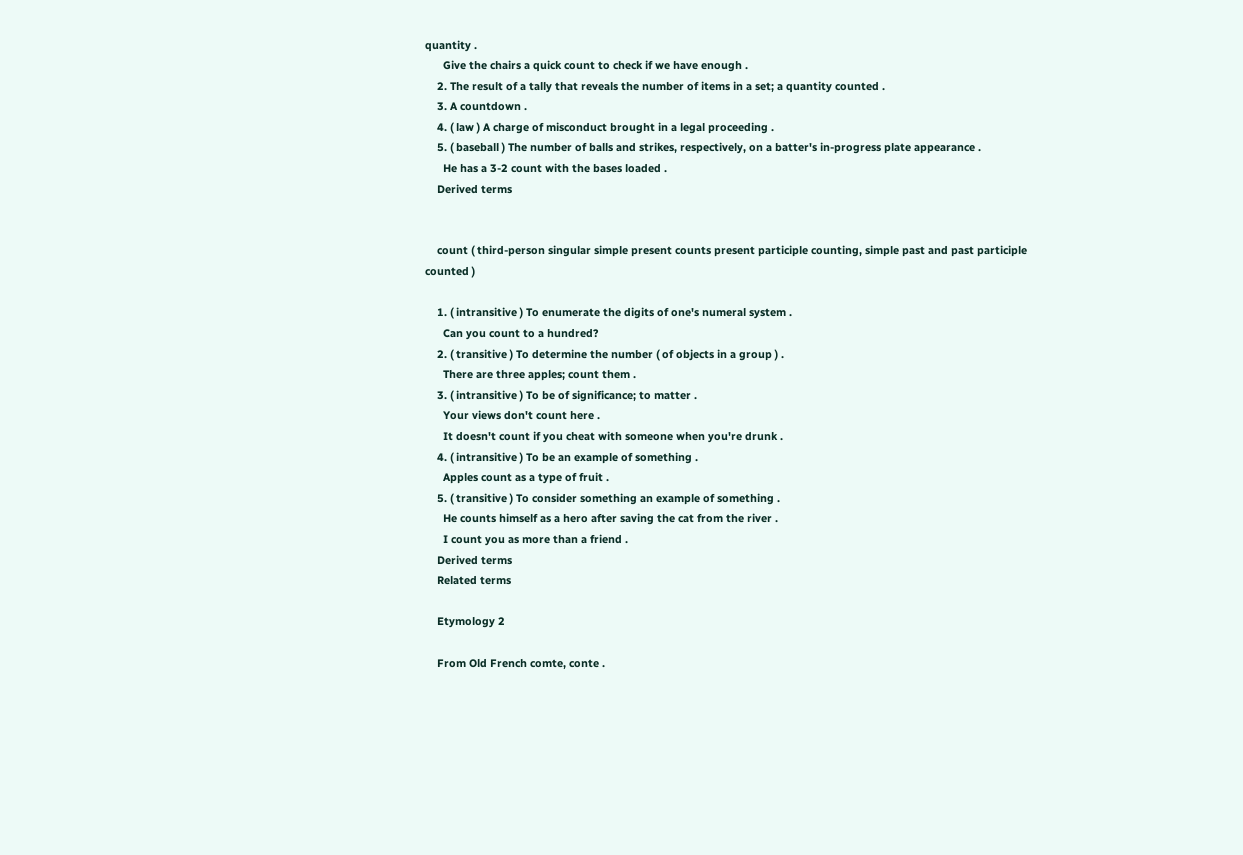quantity .
      Give the chairs a quick count to check if we have enough .
    2. The result of a tally that reveals the number of items in a set; a quantity counted .
    3. A countdown .
    4. ( law ) A charge of misconduct brought in a legal proceeding .
    5. ( baseball ) The number of balls and strikes, respectively, on a batter's in-progress plate appearance .
      He has a 3-2 count with the bases loaded .
    Derived terms


    count ( third-person singular simple present counts present participle counting, simple past and past participle counted )

    1. ( intransitive ) To enumerate the digits of one's numeral system .
      Can you count to a hundred?
    2. ( transitive ) To determine the number ( of objects in a group ) .
      There are three apples; count them .
    3. ( intransitive ) To be of significance; to matter .
      Your views don't count here .
      It doesn't count if you cheat with someone when you're drunk .
    4. ( intransitive ) To be an example of something .
      Apples count as a type of fruit .
    5. ( transitive ) To consider something an example of something .
      He counts himself as a hero after saving the cat from the river .
      I count you as more than a friend .
    Derived terms
    Related terms

    Etymology 2

    From Old French comte, conte .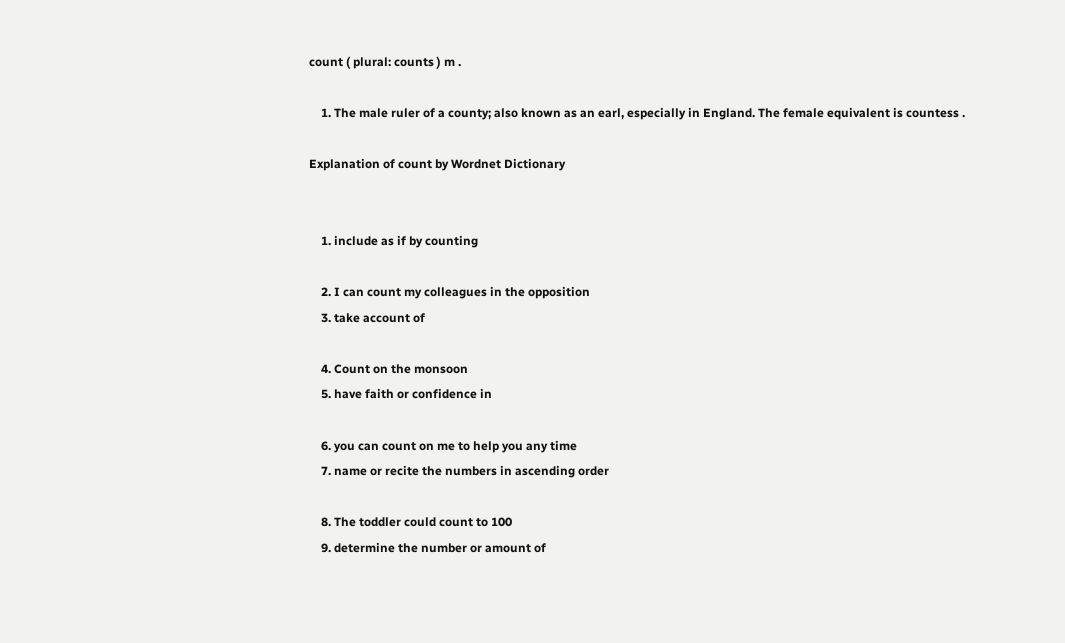count ( plural: counts ) m .

    1. The male ruler of a county; also known as an earl, especially in England. The female equivalent is countess .

Explanation of count by Wordnet Dictionary


    1. include as if by counting

    2. I can count my colleagues in the opposition
    3. take account of

    4. Count on the monsoon
    5. have faith or confidence in

    6. you can count on me to help you any time
    7. name or recite the numbers in ascending order

    8. The toddler could count to 100
    9. determine the number or amount of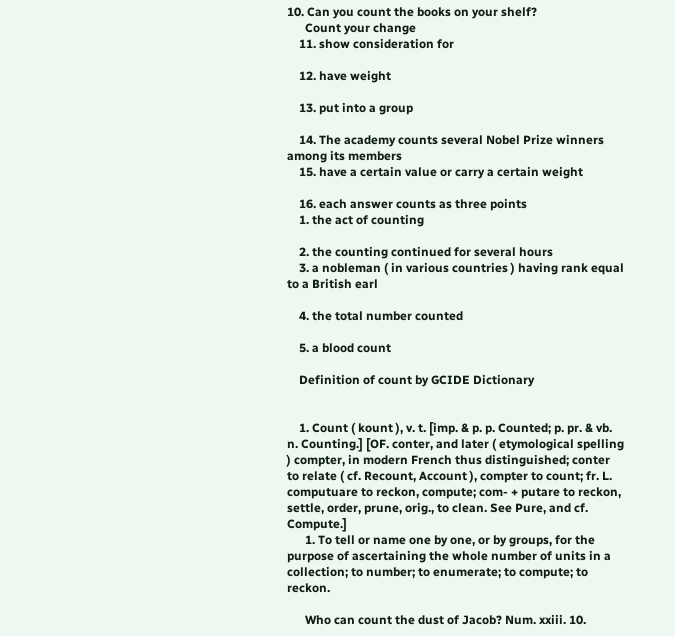10. Can you count the books on your shelf?
      Count your change
    11. show consideration for

    12. have weight

    13. put into a group

    14. The academy counts several Nobel Prize winners among its members
    15. have a certain value or carry a certain weight

    16. each answer counts as three points
    1. the act of counting

    2. the counting continued for several hours
    3. a nobleman ( in various countries ) having rank equal to a British earl

    4. the total number counted

    5. a blood count

    Definition of count by GCIDE Dictionary


    1. Count ( kount ), v. t. [imp. & p. p. Counted; p. pr. & vb. n. Counting.] [OF. conter, and later ( etymological spelling ) compter, in modern French thus distinguished; conter to relate ( cf. Recount, Account ), compter to count; fr. L. computuare to reckon, compute; com- + putare to reckon, settle, order, prune, orig., to clean. See Pure, and cf. Compute.]
      1. To tell or name one by one, or by groups, for the purpose of ascertaining the whole number of units in a collection; to number; to enumerate; to compute; to reckon.

      Who can count the dust of Jacob? Num. xxiii. 10.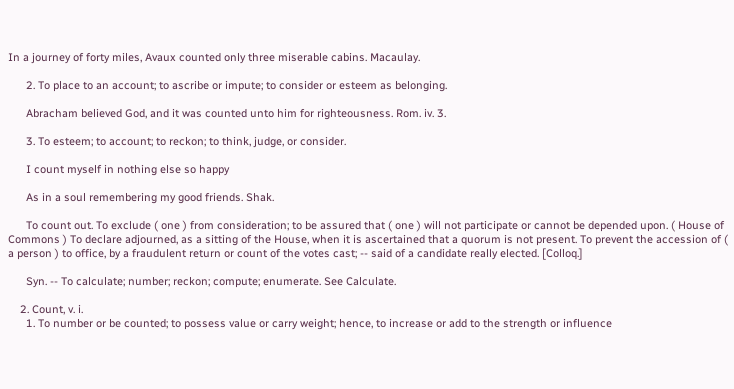In a journey of forty miles, Avaux counted only three miserable cabins. Macaulay.

      2. To place to an account; to ascribe or impute; to consider or esteem as belonging.

      Abracham believed God, and it was counted unto him for righteousness. Rom. iv. 3.

      3. To esteem; to account; to reckon; to think, judge, or consider.

      I count myself in nothing else so happy

      As in a soul remembering my good friends. Shak.

      To count out. To exclude ( one ) from consideration; to be assured that ( one ) will not participate or cannot be depended upon. ( House of Commons ) To declare adjourned, as a sitting of the House, when it is ascertained that a quorum is not present. To prevent the accession of ( a person ) to office, by a fraudulent return or count of the votes cast; -- said of a candidate really elected. [Colloq.]

      Syn. -- To calculate; number; reckon; compute; enumerate. See Calculate.

    2. Count, v. i.
      1. To number or be counted; to possess value or carry weight; hence, to increase or add to the strength or influence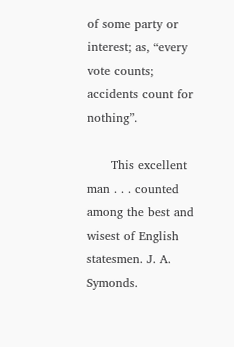of some party or interest; as, “every vote counts; accidents count for nothing”.

      This excellent man . . . counted among the best and wisest of English statesmen. J. A. Symonds.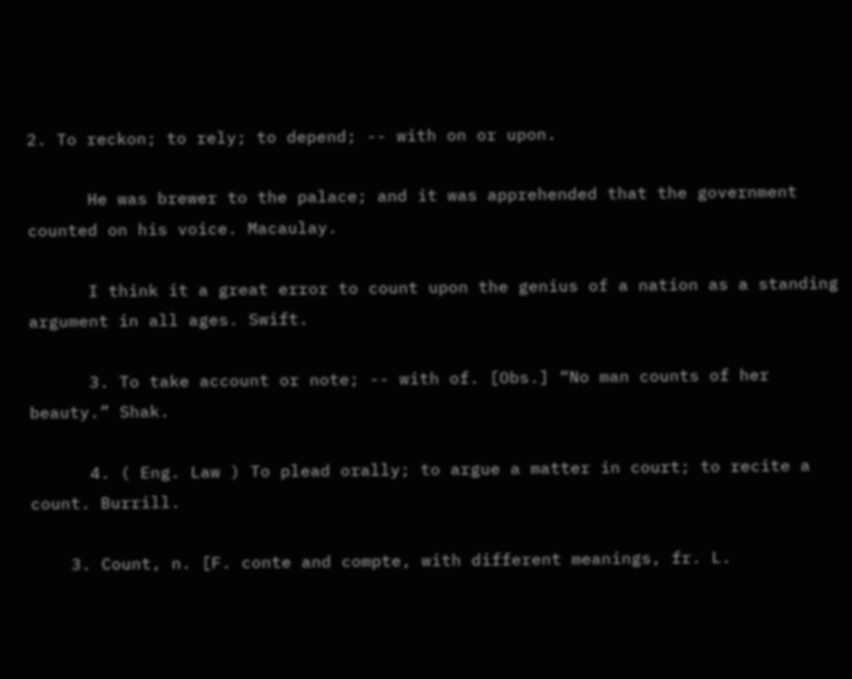2. To reckon; to rely; to depend; -- with on or upon.

      He was brewer to the palace; and it was apprehended that the government counted on his voice. Macaulay.

      I think it a great error to count upon the genius of a nation as a standing argument in all ages. Swift.

      3. To take account or note; -- with of. [Obs.] “No man counts of her beauty.” Shak.

      4. ( Eng. Law ) To plead orally; to argue a matter in court; to recite a count. Burrill.

    3. Count, n. [F. conte and compte, with different meanings, fr. L.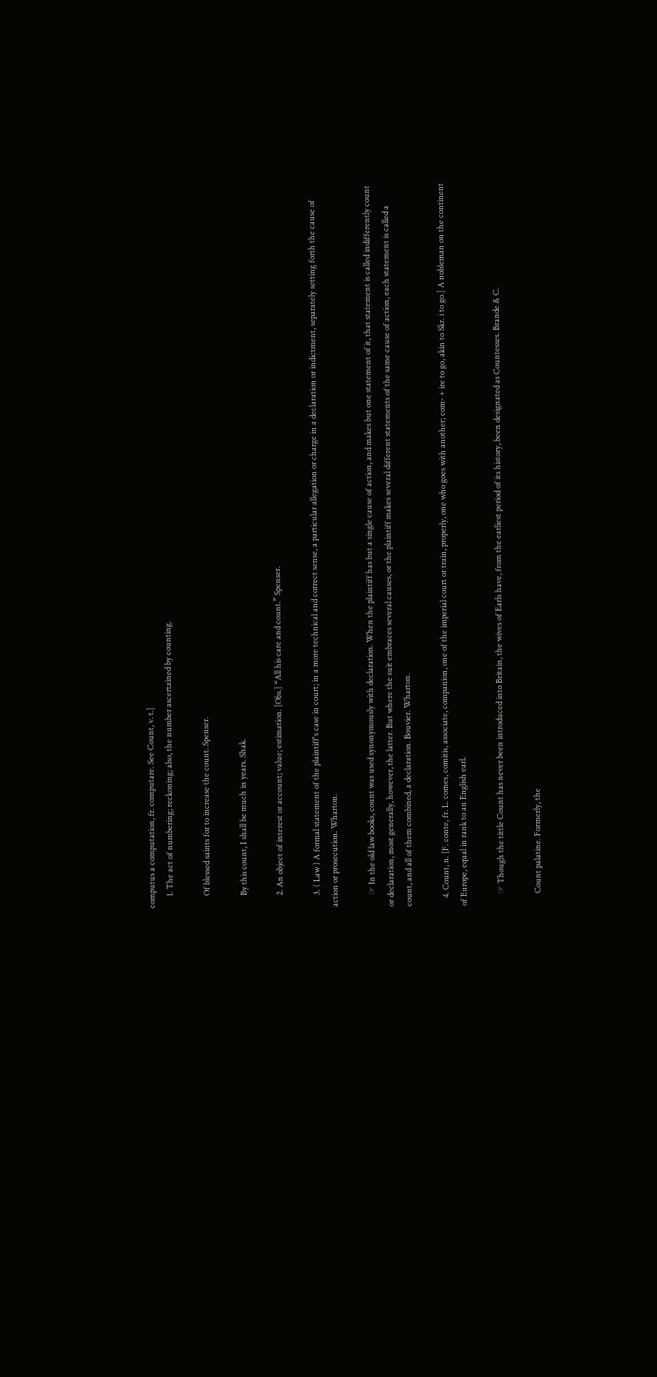computus a computation, fr. computare. See Count, v. t.]
      1. The act of numbering; reckoning; also, the number ascertained by counting.

      Of blessed saints for to increase the count. Spenser.

      By this count, I shall be much in years. Shak.

      2. An object of interest or account; value; estimation. [Obs.] “All his care and count.” Spenser.

      3. ( Law ) A formal statement of the plaintiff's case in court; in a more technical and correct sense, a particular allegation or charge in a declaration or indictment, separately setting forth the cause of action or prosecution. Wharton.

      ☞ In the old law books, count was used synonymously with declaration. When the plaintiff has but a single cause of action, and makes but one statement of it, that statement is called indifferently count or declaration, most generally, however, the latter. But where the suit embraces several causes, or the plaintiff makes several different statements of the same cause of action, each statement is called a count, and all of them combined, a declaration. Bouvier. Wharton.

    4. Count, n. [F. conte, fr. L. comes, comitis, associate, companion, one of the imperial court or train, properly, one who goes with another; com- + ire to go, akin to Skr. i to go.] A nobleman on the continent of Europe, equal in rank to an English earl.

      ☞ Though the tittle Count has never been introduced into Britain, the wives of Earls have, from the earliest period of its history, been designated as Countesses. Brande & C.

      Count palatine. Formerly, the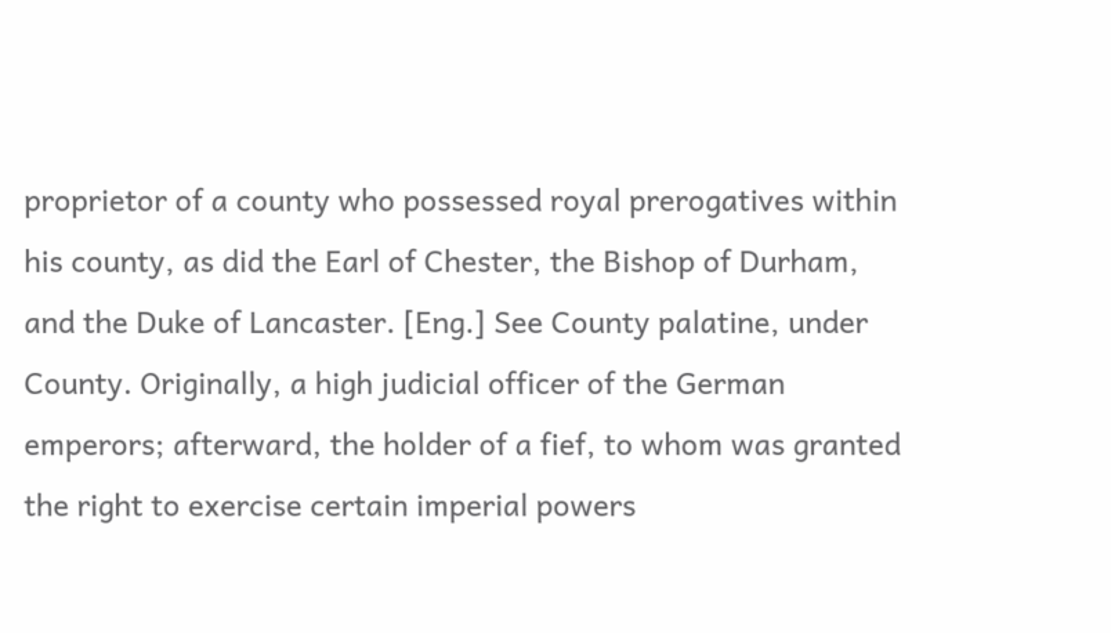proprietor of a county who possessed royal prerogatives within his county, as did the Earl of Chester, the Bishop of Durham, and the Duke of Lancaster. [Eng.] See County palatine, under County. Originally, a high judicial officer of the German emperors; afterward, the holder of a fief, to whom was granted the right to exercise certain imperial powers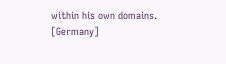within his own domains. [Germany]